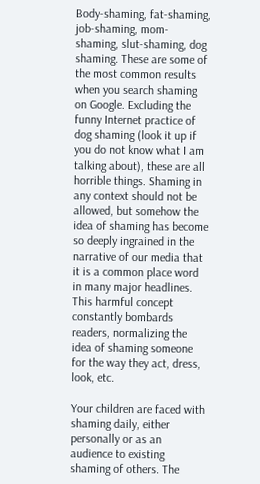Body-shaming, fat-shaming, job-shaming, mom-shaming, slut-shaming, dog shaming. These are some of the most common results when you search shaming on Google. Excluding the funny Internet practice of dog shaming (look it up if you do not know what I am talking about), these are all horrible things. Shaming in any context should not be allowed, but somehow the idea of shaming has become so deeply ingrained in the narrative of our media that it is a common place word in many major headlines. This harmful concept constantly bombards readers, normalizing the idea of shaming someone for the way they act, dress, look, etc.

Your children are faced with shaming daily, either personally or as an audience to existing shaming of others. The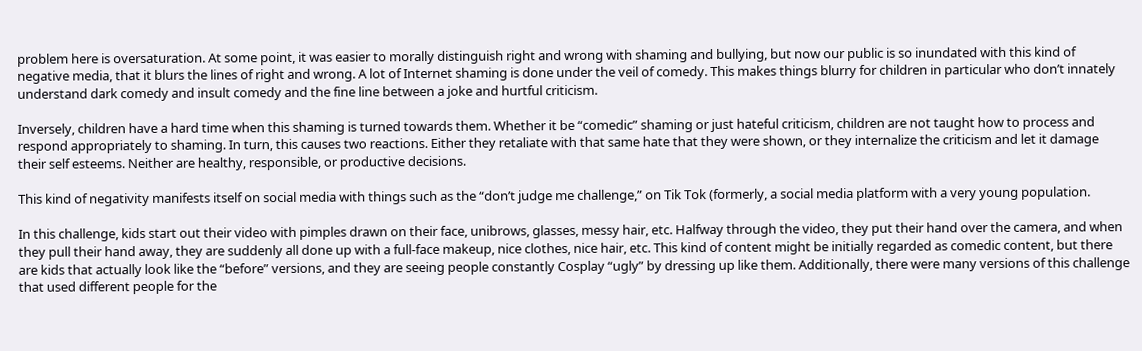problem here is oversaturation. At some point, it was easier to morally distinguish right and wrong with shaming and bullying, but now our public is so inundated with this kind of negative media, that it blurs the lines of right and wrong. A lot of Internet shaming is done under the veil of comedy. This makes things blurry for children in particular who don’t innately understand dark comedy and insult comedy and the fine line between a joke and hurtful criticism.

Inversely, children have a hard time when this shaming is turned towards them. Whether it be “comedic” shaming or just hateful criticism, children are not taught how to process and respond appropriately to shaming. In turn, this causes two reactions. Either they retaliate with that same hate that they were shown, or they internalize the criticism and let it damage their self esteems. Neither are healthy, responsible, or productive decisions.

This kind of negativity manifests itself on social media with things such as the “don’t judge me challenge,” on Tik Tok (formerly, a social media platform with a very young population.

In this challenge, kids start out their video with pimples drawn on their face, unibrows, glasses, messy hair, etc. Halfway through the video, they put their hand over the camera, and when they pull their hand away, they are suddenly all done up with a full-face makeup, nice clothes, nice hair, etc. This kind of content might be initially regarded as comedic content, but there are kids that actually look like the “before” versions, and they are seeing people constantly Cosplay “ugly” by dressing up like them. Additionally, there were many versions of this challenge that used different people for the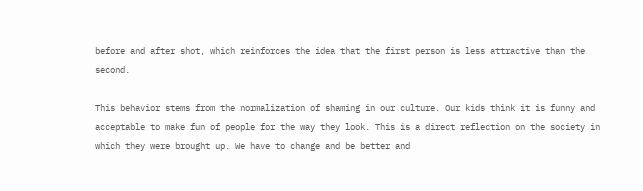before and after shot, which reinforces the idea that the first person is less attractive than the second.

This behavior stems from the normalization of shaming in our culture. Our kids think it is funny and acceptable to make fun of people for the way they look. This is a direct reflection on the society in which they were brought up. We have to change and be better and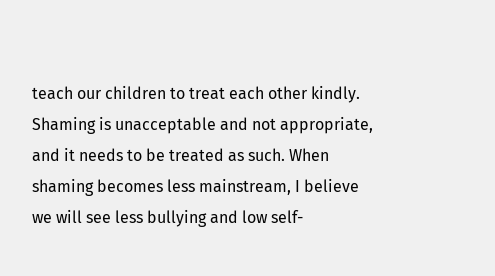teach our children to treat each other kindly. Shaming is unacceptable and not appropriate, and it needs to be treated as such. When shaming becomes less mainstream, I believe we will see less bullying and low self-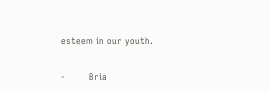esteem in our youth.

-        Bria